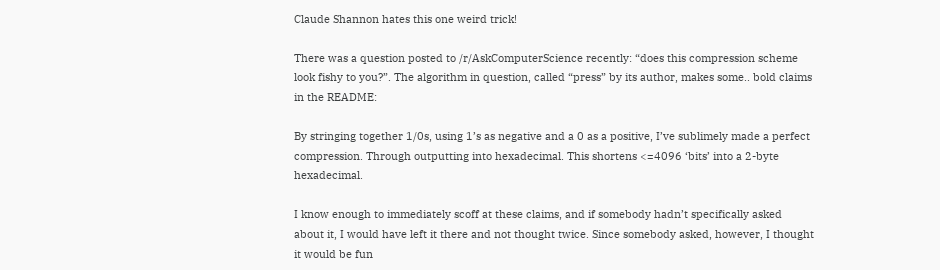Claude Shannon hates this one weird trick!

There was a question posted to /r/AskComputerScience recently: “does this compression scheme look fishy to you?”. The algorithm in question, called “press” by its author, makes some.. bold claims in the README:

By stringing together 1/0s, using 1’s as negative and a 0 as a positive, I’ve sublimely made a perfect compression. Through outputting into hexadecimal. This shortens <=4096 ‘bits’ into a 2-byte hexadecimal.

I know enough to immediately scoff at these claims, and if somebody hadn’t specifically asked about it, I would have left it there and not thought twice. Since somebody asked, however, I thought it would be fun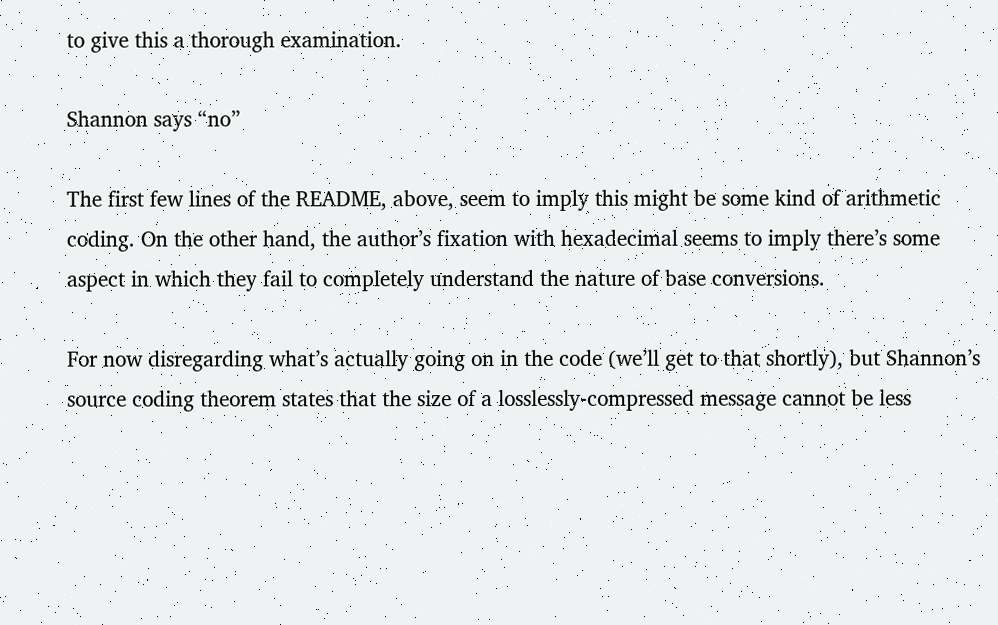to give this a thorough examination.

Shannon says “no”

The first few lines of the README, above, seem to imply this might be some kind of arithmetic coding. On the other hand, the author’s fixation with hexadecimal seems to imply there’s some aspect in which they fail to completely understand the nature of base conversions.

For now disregarding what’s actually going on in the code (we’ll get to that shortly), but Shannon’s source coding theorem states that the size of a losslessly-compressed message cannot be less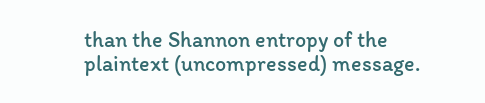than the Shannon entropy of the plaintext (uncompressed) message.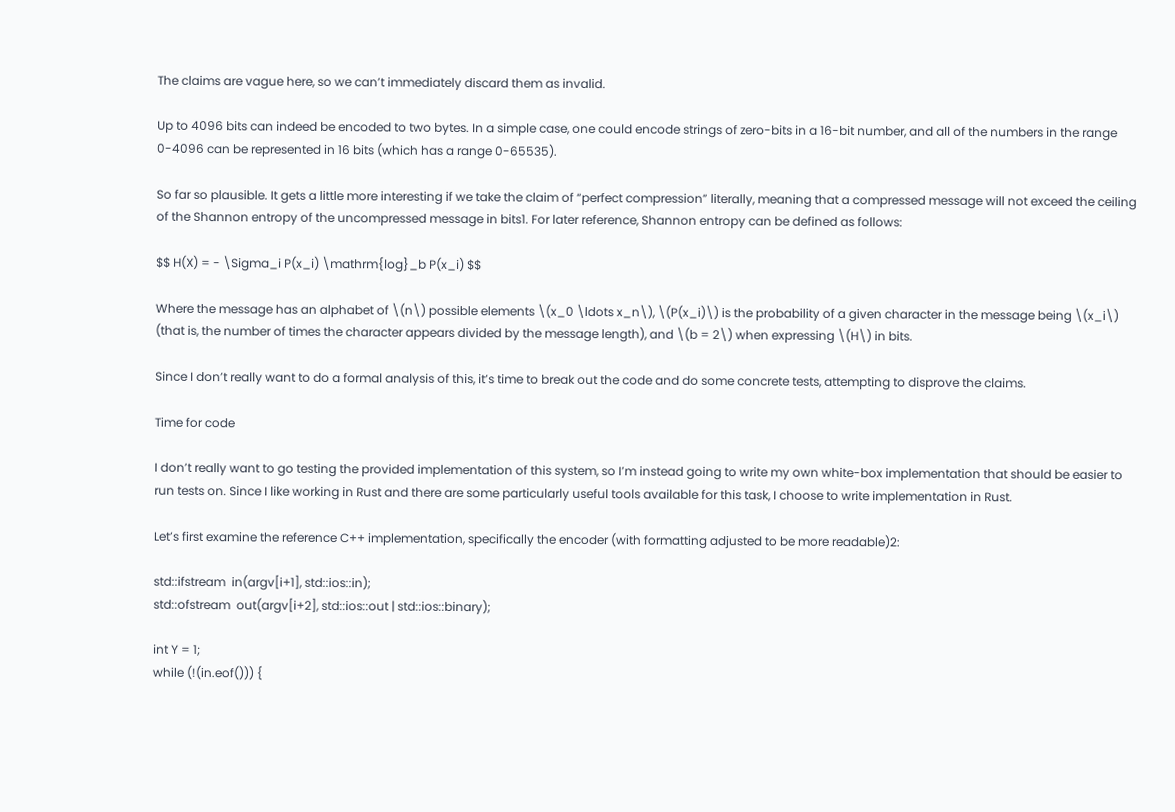The claims are vague here, so we can’t immediately discard them as invalid.

Up to 4096 bits can indeed be encoded to two bytes. In a simple case, one could encode strings of zero-bits in a 16-bit number, and all of the numbers in the range 0-4096 can be represented in 16 bits (which has a range 0-65535).

So far so plausible. It gets a little more interesting if we take the claim of “perfect compression” literally, meaning that a compressed message will not exceed the ceiling of the Shannon entropy of the uncompressed message in bits1. For later reference, Shannon entropy can be defined as follows:

$$ H(X) = - \Sigma_i P(x_i) \mathrm{log}_b P(x_i) $$

Where the message has an alphabet of \(n\) possible elements \(x_0 \ldots x_n\), \(P(x_i)\) is the probability of a given character in the message being \(x_i\) (that is, the number of times the character appears divided by the message length), and \(b = 2\) when expressing \(H\) in bits.

Since I don’t really want to do a formal analysis of this, it’s time to break out the code and do some concrete tests, attempting to disprove the claims.

Time for code

I don’t really want to go testing the provided implementation of this system, so I’m instead going to write my own white-box implementation that should be easier to run tests on. Since I like working in Rust and there are some particularly useful tools available for this task, I choose to write implementation in Rust.

Let’s first examine the reference C++ implementation, specifically the encoder (with formatting adjusted to be more readable)2:

std::ifstream  in(argv[i+1], std::ios::in);
std::ofstream  out(argv[i+2], std::ios::out | std::ios::binary);

int Y = 1;
while (!(in.eof())) {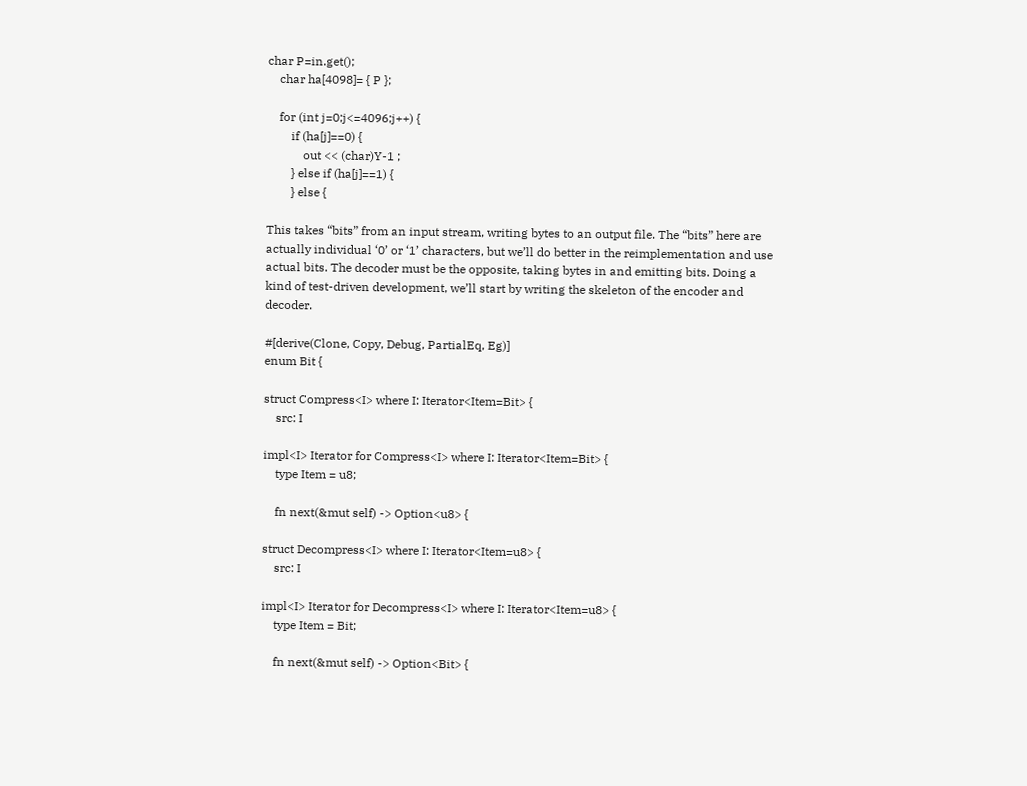char P=in.get();
    char ha[4098]= { P };

    for (int j=0;j<=4096;j++) {
        if (ha[j]==0) {
            out << (char)Y-1 ;
        } else if (ha[j]==1) {
        } else {

This takes “bits” from an input stream, writing bytes to an output file. The “bits” here are actually individual ‘0’ or ‘1’ characters, but we’ll do better in the reimplementation and use actual bits. The decoder must be the opposite, taking bytes in and emitting bits. Doing a kind of test-driven development, we’ll start by writing the skeleton of the encoder and decoder.

#[derive(Clone, Copy, Debug, PartialEq, Eg)]
enum Bit {

struct Compress<I> where I: Iterator<Item=Bit> {
    src: I

impl<I> Iterator for Compress<I> where I: Iterator<Item=Bit> {
    type Item = u8;

    fn next(&mut self) -> Option<u8> {

struct Decompress<I> where I: Iterator<Item=u8> {
    src: I

impl<I> Iterator for Decompress<I> where I: Iterator<Item=u8> {
    type Item = Bit;

    fn next(&mut self) -> Option<Bit> {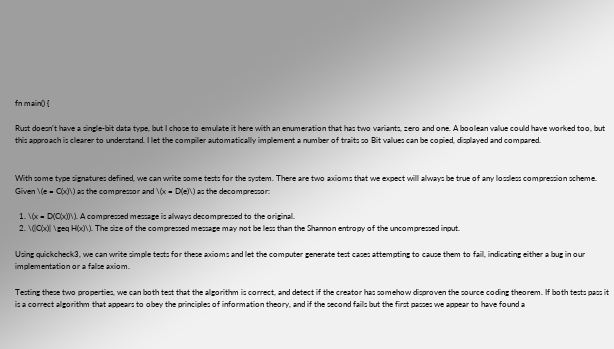fn main() {

Rust doesn’t have a single-bit data type, but I chose to emulate it here with an enumeration that has two variants, zero and one. A boolean value could have worked too, but this approach is clearer to understand. I let the compiler automatically implement a number of traits so Bit values can be copied, displayed and compared.


With some type signatures defined, we can write some tests for the system. There are two axioms that we expect will always be true of any lossless compression scheme. Given \(e = C(x)\) as the compressor and \(x = D(e)\) as the decompressor:

  1. \(x = D(C(x))\). A compressed message is always decompressed to the original.
  2. \(|C(x)| \geq H(x)\). The size of the compressed message may not be less than the Shannon entropy of the uncompressed input.

Using quickcheck3, we can write simple tests for these axioms and let the computer generate test cases attempting to cause them to fail, indicating either a bug in our implementation or a false axiom.

Testing these two properties, we can both test that the algorithm is correct, and detect if the creator has somehow disproven the source coding theorem. If both tests pass it is a correct algorithm that appears to obey the principles of information theory, and if the second fails but the first passes we appear to have found a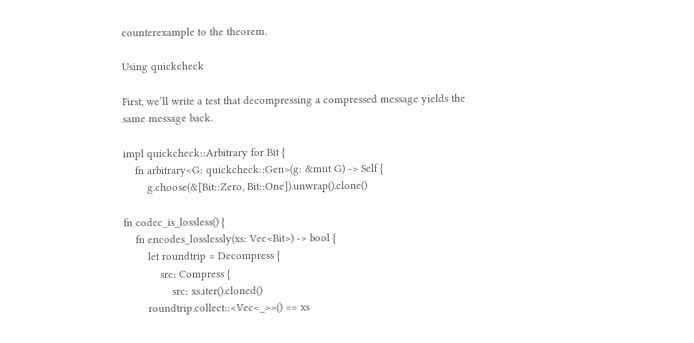counterexample to the theorem.

Using quickcheck

First, we’ll write a test that decompressing a compressed message yields the same message back.

impl quickcheck::Arbitrary for Bit {
    fn arbitrary<G: quickcheck::Gen>(g: &mut G) -> Self {
        g.choose(&[Bit::Zero, Bit::One]).unwrap().clone()

fn codec_is_lossless() {
    fn encodes_losslessly(xs: Vec<Bit>) -> bool {
        let roundtrip = Decompress {
            src: Compress {
                src: xs.iter().cloned()
        roundtrip.collect::<Vec<_>>() == xs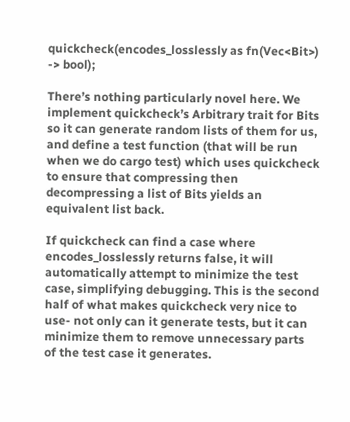quickcheck(encodes_losslessly as fn(Vec<Bit>) -> bool);

There’s nothing particularly novel here. We implement quickcheck’s Arbitrary trait for Bits so it can generate random lists of them for us, and define a test function (that will be run when we do cargo test) which uses quickcheck to ensure that compressing then decompressing a list of Bits yields an equivalent list back.

If quickcheck can find a case where encodes_losslessly returns false, it will automatically attempt to minimize the test case, simplifying debugging. This is the second half of what makes quickcheck very nice to use- not only can it generate tests, but it can minimize them to remove unnecessary parts of the test case it generates.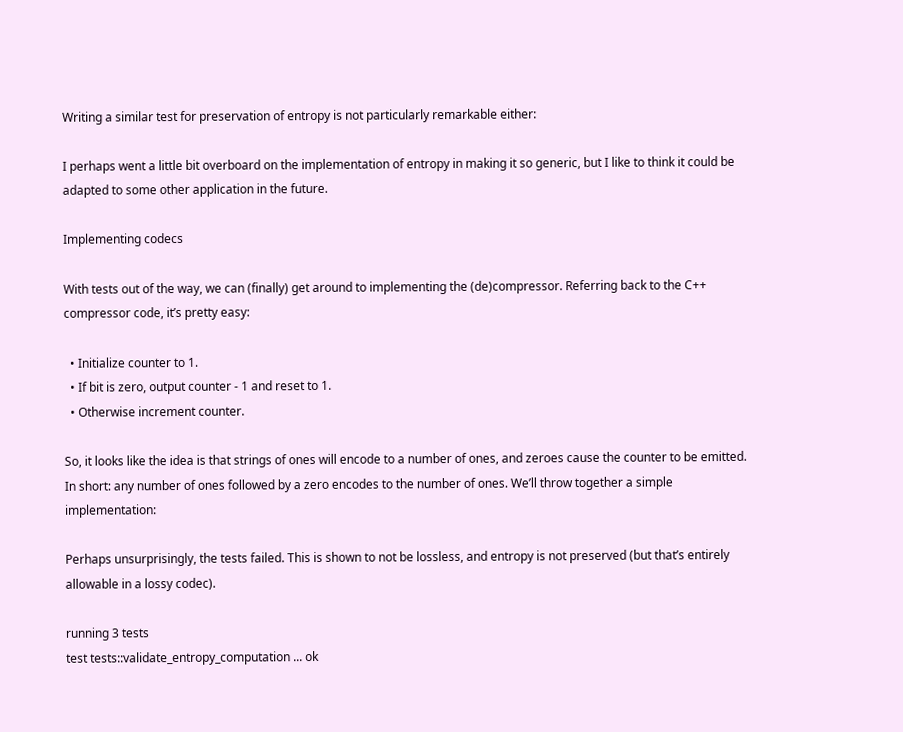Writing a similar test for preservation of entropy is not particularly remarkable either:

I perhaps went a little bit overboard on the implementation of entropy in making it so generic, but I like to think it could be adapted to some other application in the future.

Implementing codecs

With tests out of the way, we can (finally) get around to implementing the (de)compressor. Referring back to the C++ compressor code, it’s pretty easy:

  • Initialize counter to 1.
  • If bit is zero, output counter - 1 and reset to 1.
  • Otherwise increment counter.

So, it looks like the idea is that strings of ones will encode to a number of ones, and zeroes cause the counter to be emitted. In short: any number of ones followed by a zero encodes to the number of ones. We’ll throw together a simple implementation:

Perhaps unsurprisingly, the tests failed. This is shown to not be lossless, and entropy is not preserved (but that’s entirely allowable in a lossy codec).

running 3 tests
test tests::validate_entropy_computation ... ok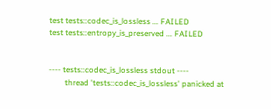test tests::codec_is_lossless ... FAILED
test tests::entropy_is_preserved ... FAILED


---- tests::codec_is_lossless stdout ----
        thread 'tests::codec_is_lossless' panicked at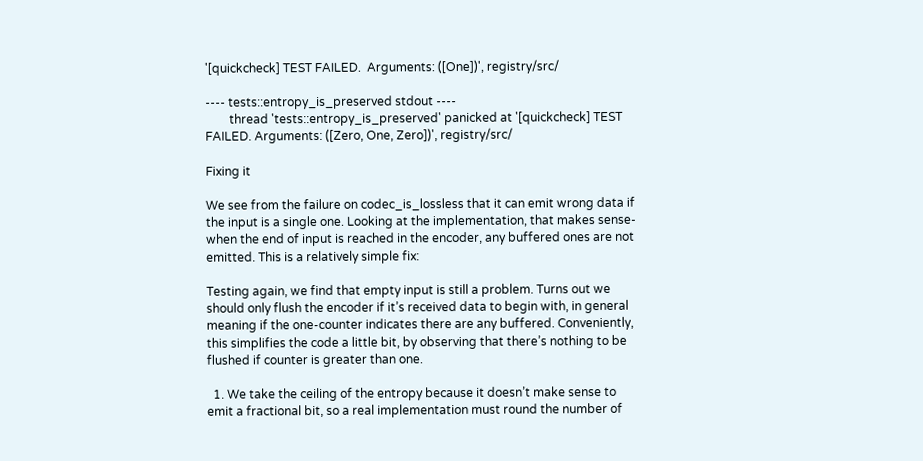'[quickcheck] TEST FAILED.  Arguments: ([One])', registry/src/

---- tests::entropy_is_preserved stdout ----
        thread 'tests::entropy_is_preserved' panicked at '[quickcheck] TEST FAILED. Arguments: ([Zero, One, Zero])', registry/src/

Fixing it

We see from the failure on codec_is_lossless that it can emit wrong data if the input is a single one. Looking at the implementation, that makes sense- when the end of input is reached in the encoder, any buffered ones are not emitted. This is a relatively simple fix:

Testing again, we find that empty input is still a problem. Turns out we should only flush the encoder if it’s received data to begin with, in general meaning if the one-counter indicates there are any buffered. Conveniently, this simplifies the code a little bit, by observing that there’s nothing to be flushed if counter is greater than one.

  1. We take the ceiling of the entropy because it doesn’t make sense to emit a fractional bit, so a real implementation must round the number of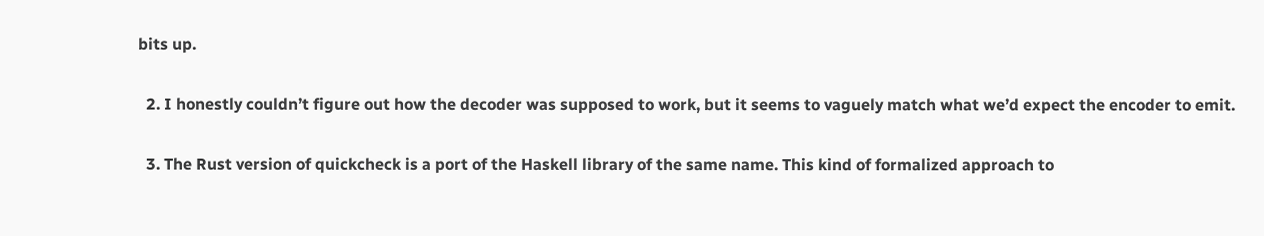bits up.

  2. I honestly couldn’t figure out how the decoder was supposed to work, but it seems to vaguely match what we’d expect the encoder to emit.

  3. The Rust version of quickcheck is a port of the Haskell library of the same name. This kind of formalized approach to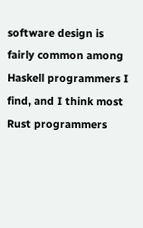software design is fairly common among Haskell programmers I find, and I think most Rust programmers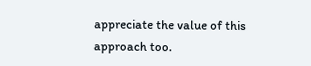appreciate the value of this approach too.